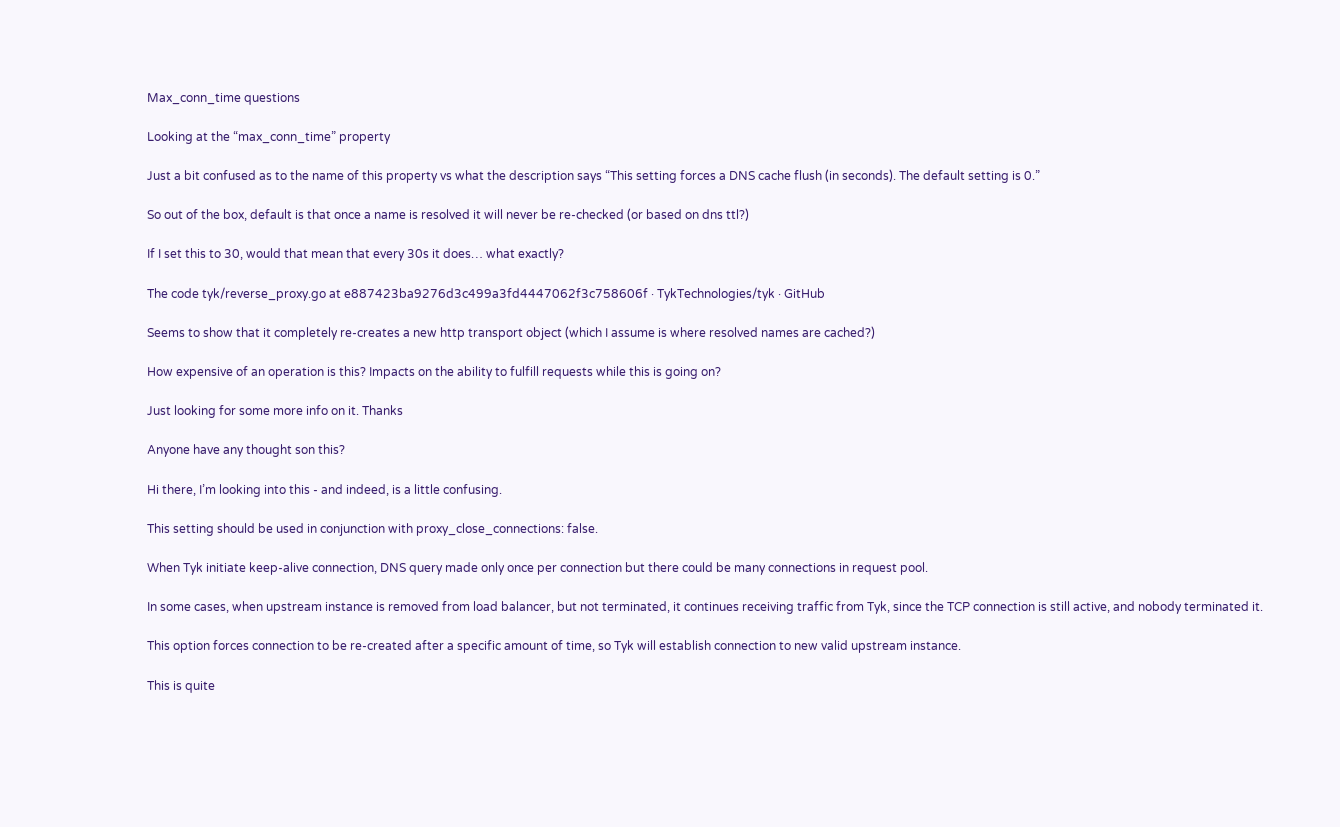Max_conn_time questions

Looking at the “max_conn_time” property

Just a bit confused as to the name of this property vs what the description says “This setting forces a DNS cache flush (in seconds). The default setting is 0.”

So out of the box, default is that once a name is resolved it will never be re-checked (or based on dns ttl?)

If I set this to 30, would that mean that every 30s it does… what exactly?

The code tyk/reverse_proxy.go at e887423ba9276d3c499a3fd4447062f3c758606f · TykTechnologies/tyk · GitHub

Seems to show that it completely re-creates a new http transport object (which I assume is where resolved names are cached?)

How expensive of an operation is this? Impacts on the ability to fulfill requests while this is going on?

Just looking for some more info on it. Thanks

Anyone have any thought son this?

Hi there, I’m looking into this - and indeed, is a little confusing.

This setting should be used in conjunction with proxy_close_connections: false.

When Tyk initiate keep-alive connection, DNS query made only once per connection but there could be many connections in request pool.

In some cases, when upstream instance is removed from load balancer, but not terminated, it continues receiving traffic from Tyk, since the TCP connection is still active, and nobody terminated it.

This option forces connection to be re-created after a specific amount of time, so Tyk will establish connection to new valid upstream instance.

This is quite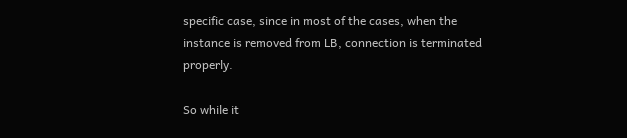specific case, since in most of the cases, when the instance is removed from LB, connection is terminated properly.

So while it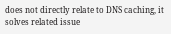does not directly relate to DNS caching, it solves related issue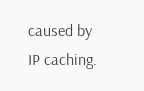caused by IP caching.